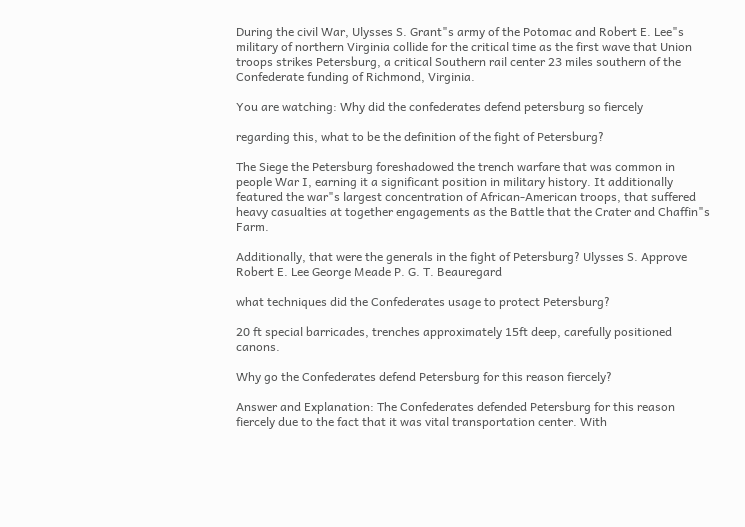During the civil War, Ulysses S. Grant"s army of the Potomac and Robert E. Lee"s military of northern Virginia collide for the critical time as the first wave that Union troops strikes Petersburg, a critical Southern rail center 23 miles southern of the Confederate funding of Richmond, Virginia.

You are watching: Why did the confederates defend petersburg so fiercely

regarding this, what to be the definition of the fight of Petersburg?

The Siege the Petersburg foreshadowed the trench warfare that was common in people War I, earning it a significant position in military history. It additionally featured the war"s largest concentration of African-American troops, that suffered heavy casualties at together engagements as the Battle that the Crater and Chaffin"s Farm.

Additionally, that were the generals in the fight of Petersburg? Ulysses S. Approve Robert E. Lee George Meade P. G. T. Beauregard

what techniques did the Confederates usage to protect Petersburg?

20 ft special barricades, trenches approximately 15ft deep, carefully positioned canons.

Why go the Confederates defend Petersburg for this reason fiercely?

Answer and Explanation: The Confederates defended Petersburg for this reason fiercely due to the fact that it was vital transportation center. With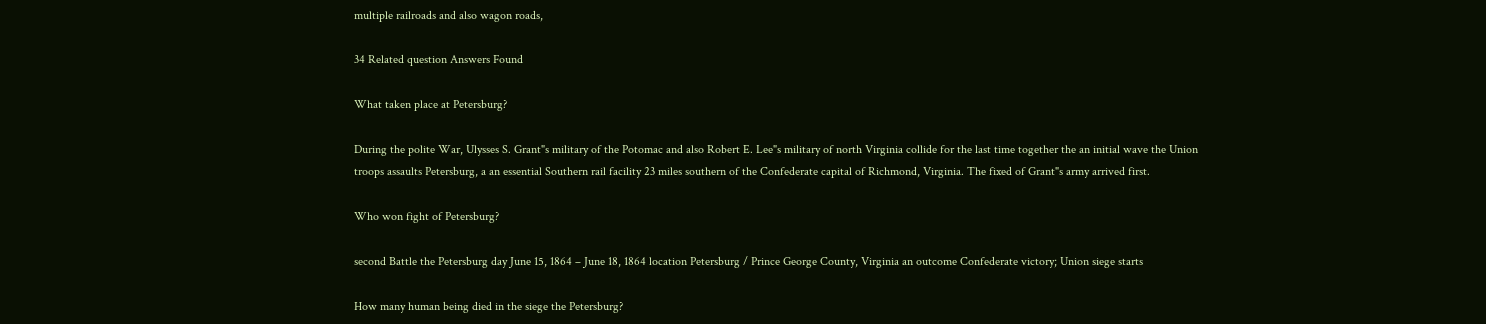multiple railroads and also wagon roads,

34 Related question Answers Found

What taken place at Petersburg?

During the polite War, Ulysses S. Grant"s military of the Potomac and also Robert E. Lee"s military of north Virginia collide for the last time together the an initial wave the Union troops assaults Petersburg, a an essential Southern rail facility 23 miles southern of the Confederate capital of Richmond, Virginia. The fixed of Grant"s army arrived first.

Who won fight of Petersburg?

second Battle the Petersburg day June 15, 1864 – June 18, 1864 location Petersburg / Prince George County, Virginia an outcome Confederate victory; Union siege starts

How many human being died in the siege the Petersburg?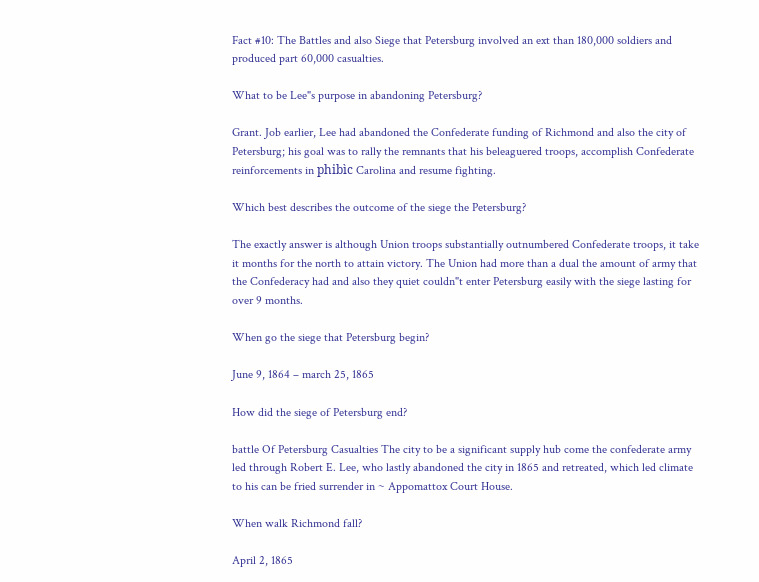Fact #10: The Battles and also Siege that Petersburg involved an ext than 180,000 soldiers and produced part 60,000 casualties.

What to be Lee"s purpose in abandoning Petersburg?

Grant. Job earlier, Lee had abandoned the Confederate funding of Richmond and also the city of Petersburg; his goal was to rally the remnants that his beleaguered troops, accomplish Confederate reinforcements in phibìc Carolina and resume fighting.

Which best describes the outcome of the siege the Petersburg?

The exactly answer is although Union troops substantially outnumbered Confederate troops, it take it months for the north to attain victory. The Union had more than a dual the amount of army that the Confederacy had and also they quiet couldn"t enter Petersburg easily with the siege lasting for over 9 months.

When go the siege that Petersburg begin?

June 9, 1864 – march 25, 1865

How did the siege of Petersburg end?

battle Of Petersburg Casualties The city to be a significant supply hub come the confederate army led through Robert E. Lee, who lastly abandoned the city in 1865 and retreated, which led climate to his can be fried surrender in ~ Appomattox Court House.

When walk Richmond fall?

April 2, 1865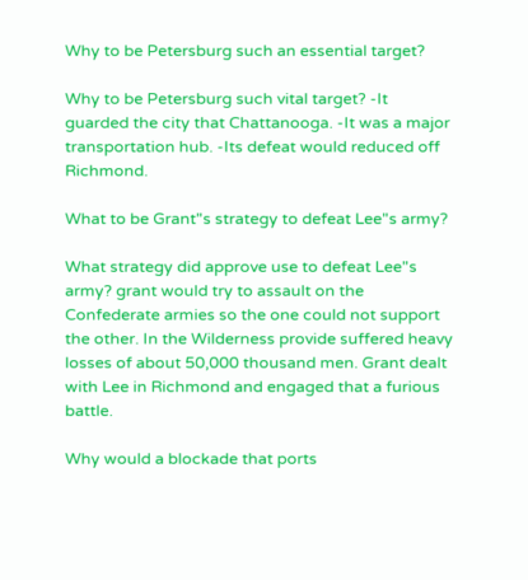Why to be Petersburg such an essential target?

Why to be Petersburg such vital target? -It guarded the city that Chattanooga. -It was a major transportation hub. -Its defeat would reduced off Richmond.

What to be Grant"s strategy to defeat Lee"s army?

What strategy did approve use to defeat Lee"s army? grant would try to assault on the Confederate armies so the one could not support the other. In the Wilderness provide suffered heavy losses of about 50,000 thousand men. Grant dealt with Lee in Richmond and engaged that a furious battle.

Why would a blockade that ports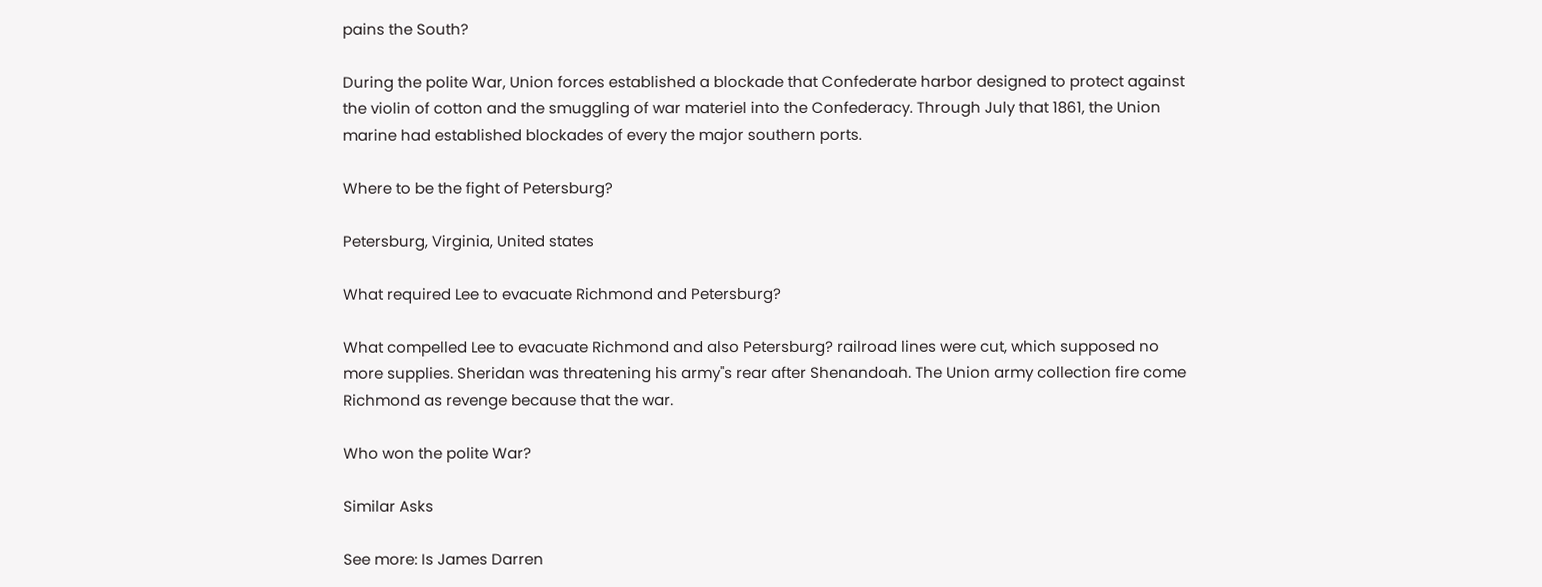pains the South?

During the polite War, Union forces established a blockade that Confederate harbor designed to protect against the violin of cotton and the smuggling of war materiel into the Confederacy. Through July that 1861, the Union marine had established blockades of every the major southern ports.

Where to be the fight of Petersburg?

Petersburg, Virginia, United states

What required Lee to evacuate Richmond and Petersburg?

What compelled Lee to evacuate Richmond and also Petersburg? railroad lines were cut, which supposed no more supplies. Sheridan was threatening his army"s rear after Shenandoah. The Union army collection fire come Richmond as revenge because that the war.

Who won the polite War?

Similar Asks

See more: Is James Darren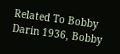Related To Bobby Darin 1936, Bobby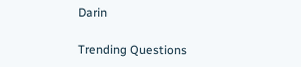Darin

Trending Questions